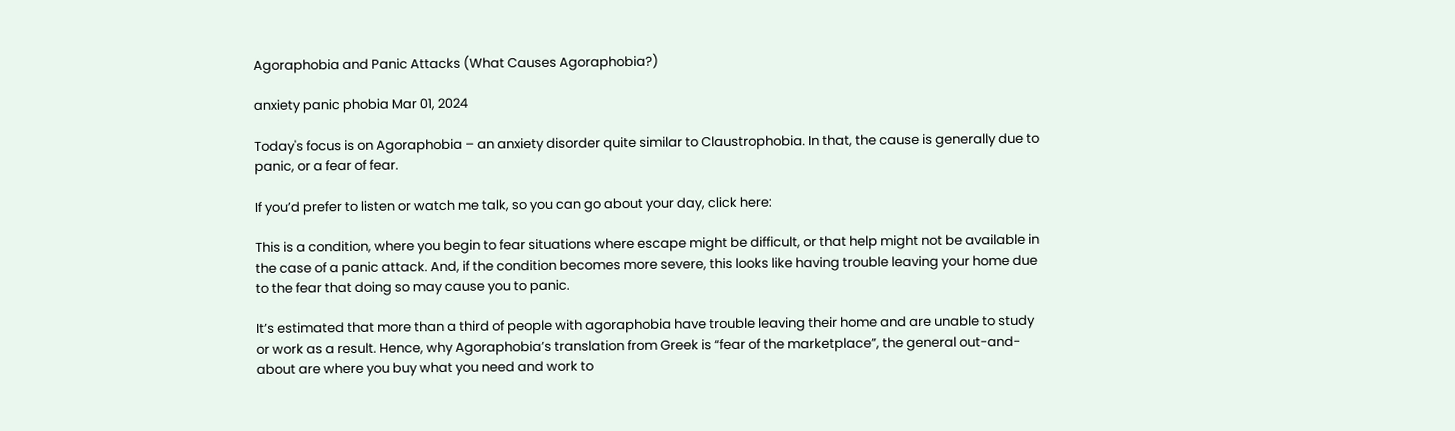Agoraphobia and Panic Attacks (What Causes Agoraphobia?)

anxiety panic phobia Mar 01, 2024

Today's focus is on Agoraphobia – an anxiety disorder quite similar to Claustrophobia. In that, the cause is generally due to panic, or a fear of fear.

If you’d prefer to listen or watch me talk, so you can go about your day, click here:

This is a condition, where you begin to fear situations where escape might be difficult, or that help might not be available in the case of a panic attack. And, if the condition becomes more severe, this looks like having trouble leaving your home due to the fear that doing so may cause you to panic.

It’s estimated that more than a third of people with agoraphobia have trouble leaving their home and are unable to study or work as a result. Hence, why Agoraphobia’s translation from Greek is “fear of the marketplace”, the general out-and-about are where you buy what you need and work to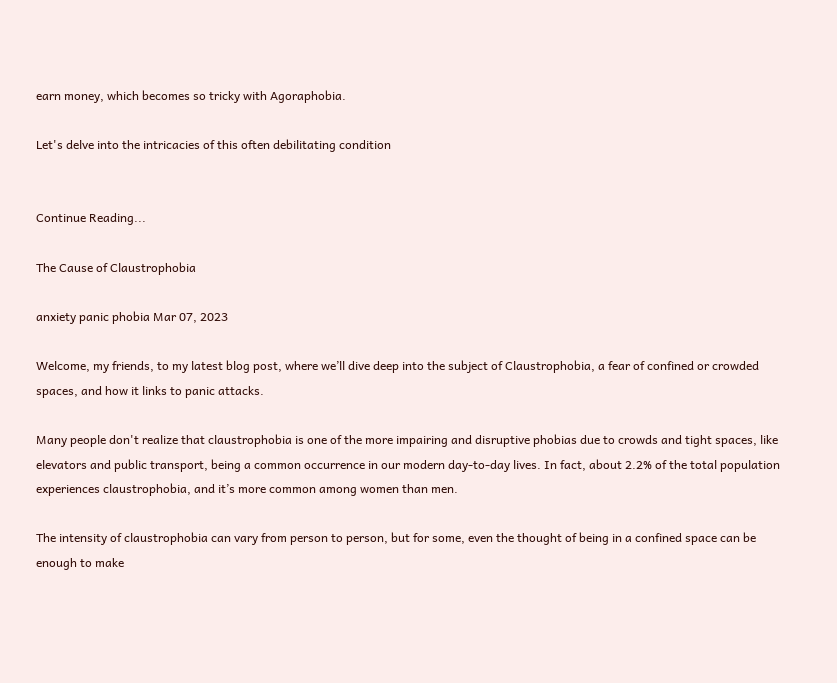earn money, which becomes so tricky with Agoraphobia.

Let's delve into the intricacies of this often debilitating condition


Continue Reading...

The Cause of Claustrophobia

anxiety panic phobia Mar 07, 2023

Welcome, my friends, to my latest blog post, where we’ll dive deep into the subject of Claustrophobia, a fear of confined or crowded spaces, and how it links to panic attacks.

Many people don't realize that claustrophobia is one of the more impairing and disruptive phobias due to crowds and tight spaces, like elevators and public transport, being a common occurrence in our modern day-to-day lives. In fact, about 2.2% of the total population experiences claustrophobia, and it’s more common among women than men.

The intensity of claustrophobia can vary from person to person, but for some, even the thought of being in a confined space can be enough to make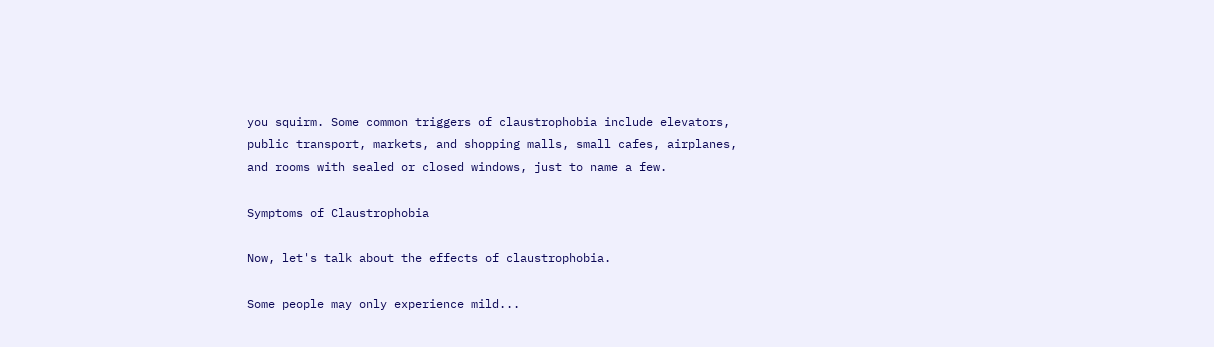you squirm. Some common triggers of claustrophobia include elevators, public transport, markets, and shopping malls, small cafes, airplanes, and rooms with sealed or closed windows, just to name a few.

Symptoms of Claustrophobia

Now, let's talk about the effects of claustrophobia.

Some people may only experience mild...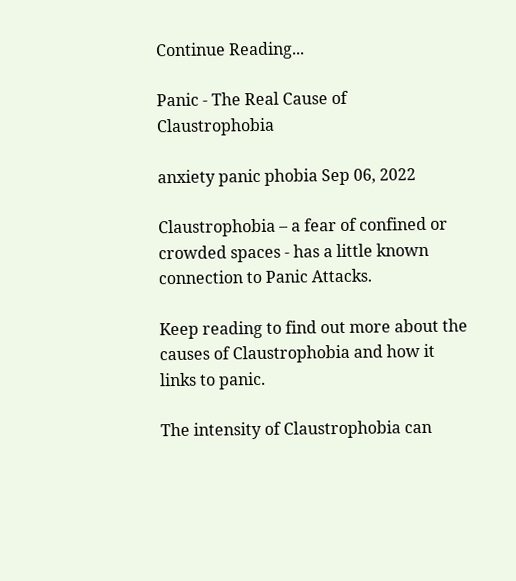Continue Reading...

Panic - The Real Cause of Claustrophobia

anxiety panic phobia Sep 06, 2022

Claustrophobia – a fear of confined or crowded spaces - has a little known connection to Panic Attacks.

Keep reading to find out more about the causes of Claustrophobia and how it links to panic.

The intensity of Claustrophobia can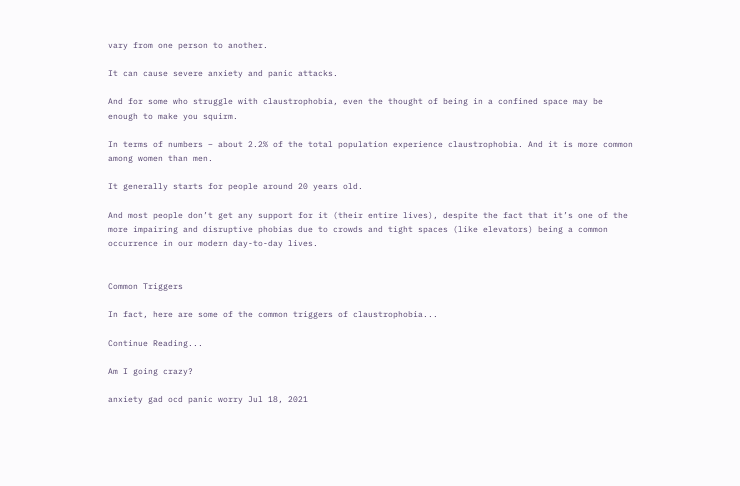vary from one person to another.

It can cause severe anxiety and panic attacks.

And for some who struggle with claustrophobia, even the thought of being in a confined space may be enough to make you squirm.

In terms of numbers – about 2.2% of the total population experience claustrophobia. And it is more common among women than men.

It generally starts for people around 20 years old.

And most people don’t get any support for it (their entire lives), despite the fact that it’s one of the more impairing and disruptive phobias due to crowds and tight spaces (like elevators) being a common occurrence in our modern day-to-day lives.


Common Triggers

In fact, here are some of the common triggers of claustrophobia...

Continue Reading...

Am I going crazy?

anxiety gad ocd panic worry Jul 18, 2021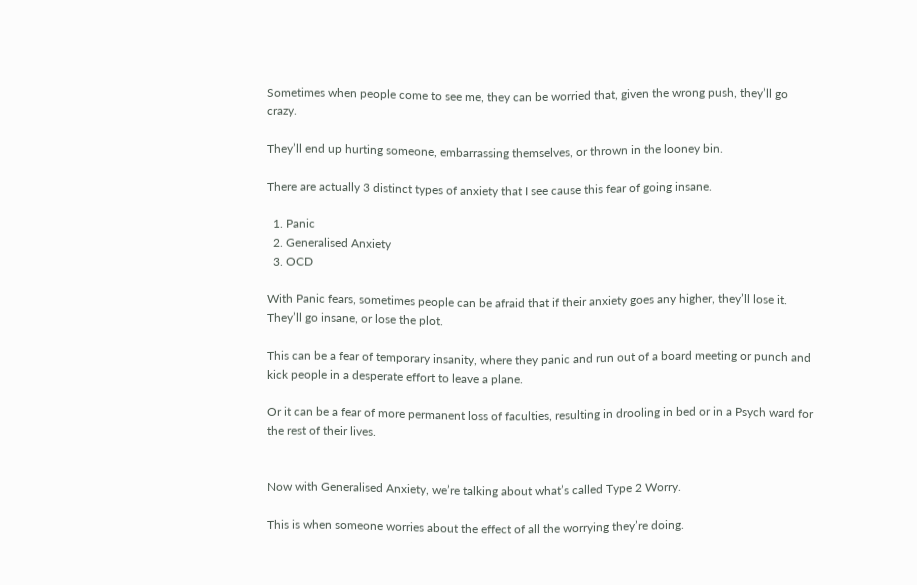Sometimes when people come to see me, they can be worried that, given the wrong push, they’ll go crazy.

They’ll end up hurting someone, embarrassing themselves, or thrown in the looney bin.

There are actually 3 distinct types of anxiety that I see cause this fear of going insane.

  1. Panic
  2. Generalised Anxiety
  3. OCD

With Panic fears, sometimes people can be afraid that if their anxiety goes any higher, they’ll lose it. They’ll go insane, or lose the plot.

This can be a fear of temporary insanity, where they panic and run out of a board meeting or punch and kick people in a desperate effort to leave a plane.

Or it can be a fear of more permanent loss of faculties, resulting in drooling in bed or in a Psych ward for the rest of their lives.


Now with Generalised Anxiety, we’re talking about what’s called Type 2 Worry.

This is when someone worries about the effect of all the worrying they’re doing.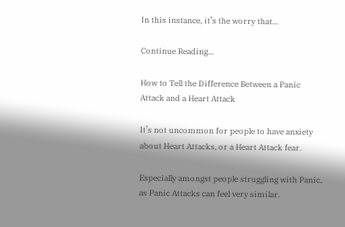In this instance, it’s the worry that...

Continue Reading...

How to Tell the Difference Between a Panic Attack and a Heart Attack

It’s not uncommon for people to have anxiety about Heart Attacks, or a Heart Attack fear.

Especially amongst people struggling with Panic, as Panic Attacks can feel very similar.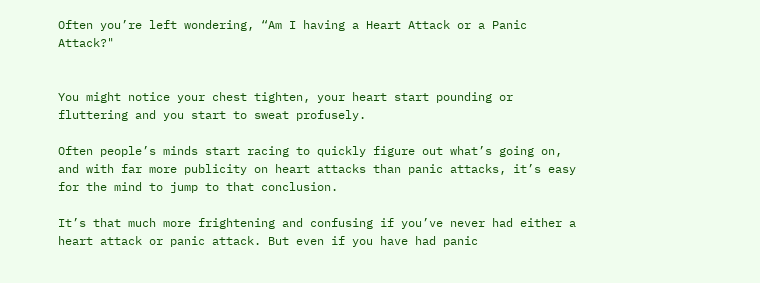Often you’re left wondering, “Am I having a Heart Attack or a Panic Attack?"


You might notice your chest tighten, your heart start pounding or fluttering and you start to sweat profusely.

Often people’s minds start racing to quickly figure out what’s going on, and with far more publicity on heart attacks than panic attacks, it’s easy for the mind to jump to that conclusion.

It’s that much more frightening and confusing if you’ve never had either a heart attack or panic attack. But even if you have had panic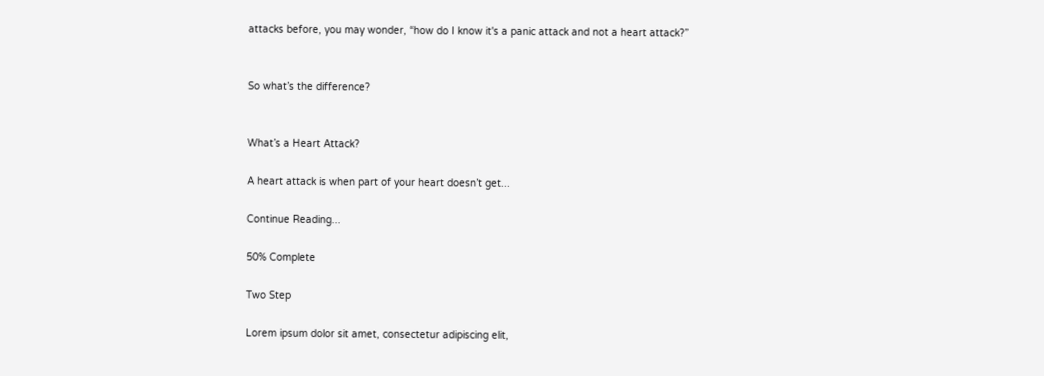attacks before, you may wonder, “how do I know it's a panic attack and not a heart attack?”


So what’s the difference?


What’s a Heart Attack?

A heart attack is when part of your heart doesn’t get...

Continue Reading...

50% Complete

Two Step

Lorem ipsum dolor sit amet, consectetur adipiscing elit,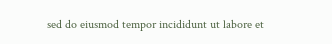sed do eiusmod tempor incididunt ut labore et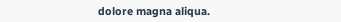dolore magna aliqua.